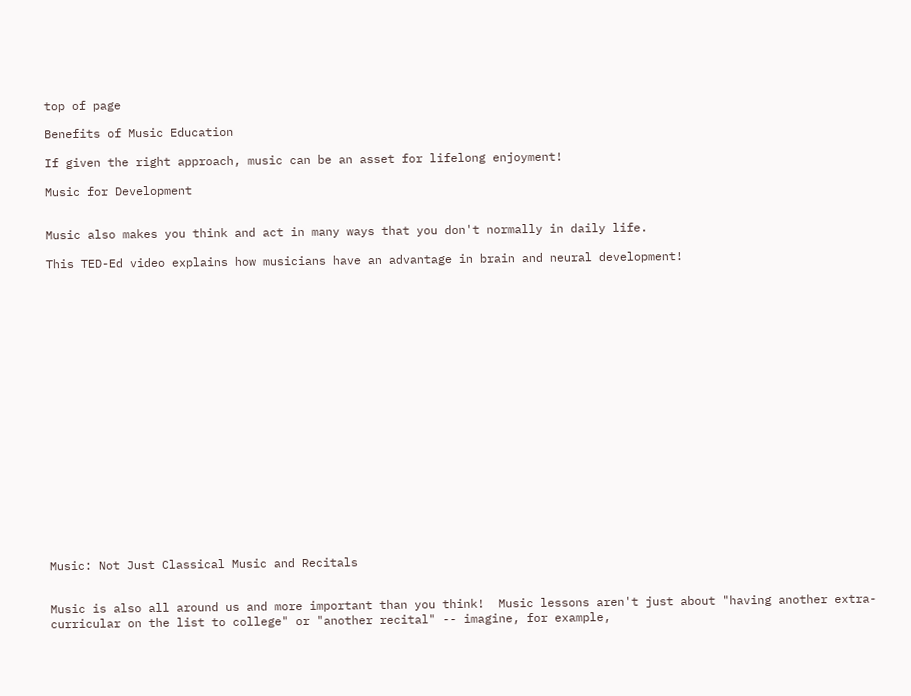top of page

Benefits of Music Education

If given the right approach, music can be an asset for lifelong enjoyment!

Music for Development


Music also makes you think and act in many ways that you don't normally in daily life.

This TED-Ed video explains how musicians have an advantage in brain and neural development!




















Music: Not Just Classical Music and Recitals


Music is also all around us and more important than you think!  Music lessons aren't just about "having another extra-curricular on the list to college" or "another recital" -- imagine, for example,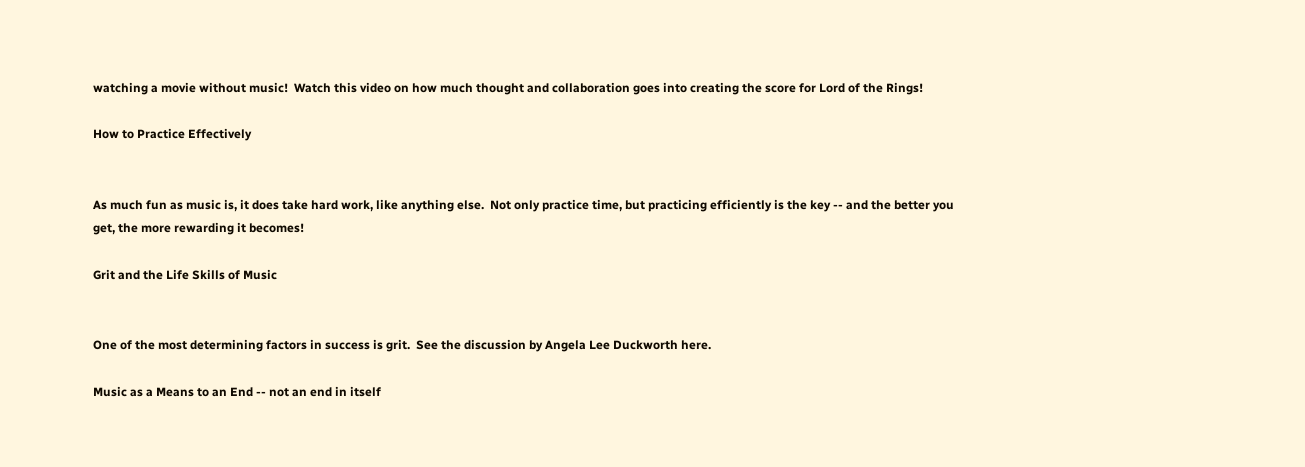watching a movie without music!  Watch this video on how much thought and collaboration goes into creating the score for Lord of the Rings!

How to Practice Effectively


As much fun as music is, it does take hard work, like anything else.  Not only practice time, but practicing efficiently is the key -- and the better you get, the more rewarding it becomes!

Grit and the Life Skills of Music


One of the most determining factors in success is grit.  See the discussion by Angela Lee Duckworth here.

Music as a Means to an End -- not an end in itself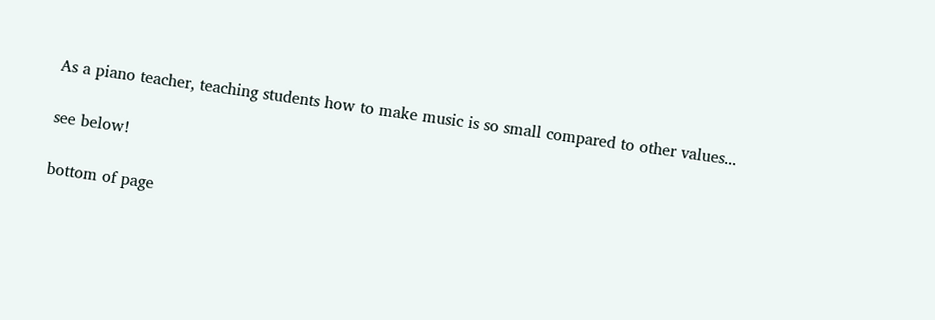As a piano teacher, teaching students how to make music is so small compared to other values...

see below!

bottom of page